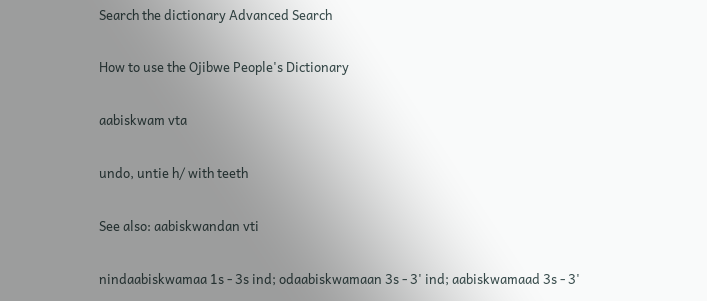Search the dictionary Advanced Search

How to use the Ojibwe People's Dictionary

aabiskwam vta

undo, untie h/ with teeth

See also: aabiskwandan vti

nindaabiskwamaa 1s - 3s ind; odaabiskwamaan 3s - 3' ind; aabiskwamaad 3s - 3'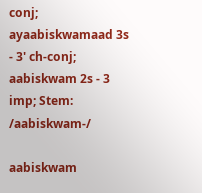conj; ayaabiskwamaad 3s - 3' ch-conj; aabiskwam 2s - 3 imp; Stem: /aabiskwam-/

aabiskwam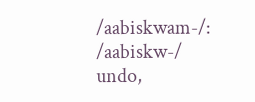/aabiskwam-/: /aabiskw-/
undo,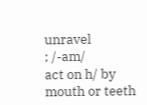unravel
; /-am/
act on h/ by mouth or teeth